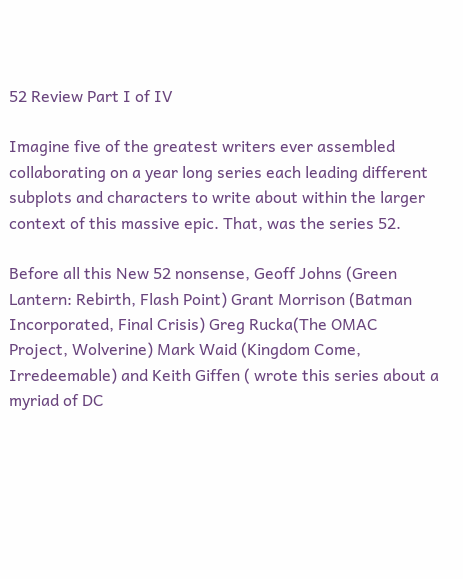52 Review Part I of IV

Imagine five of the greatest writers ever assembled collaborating on a year long series each leading different subplots and characters to write about within the larger context of this massive epic. That, was the series 52.

Before all this New 52 nonsense, Geoff Johns (Green Lantern: Rebirth, Flash Point) Grant Morrison (Batman Incorporated, Final Crisis) Greg Rucka(The OMAC Project, Wolverine) Mark Waid (Kingdom Come, Irredeemable) and Keith Giffen ( wrote this series about a myriad of DC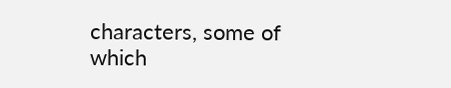characters, some of which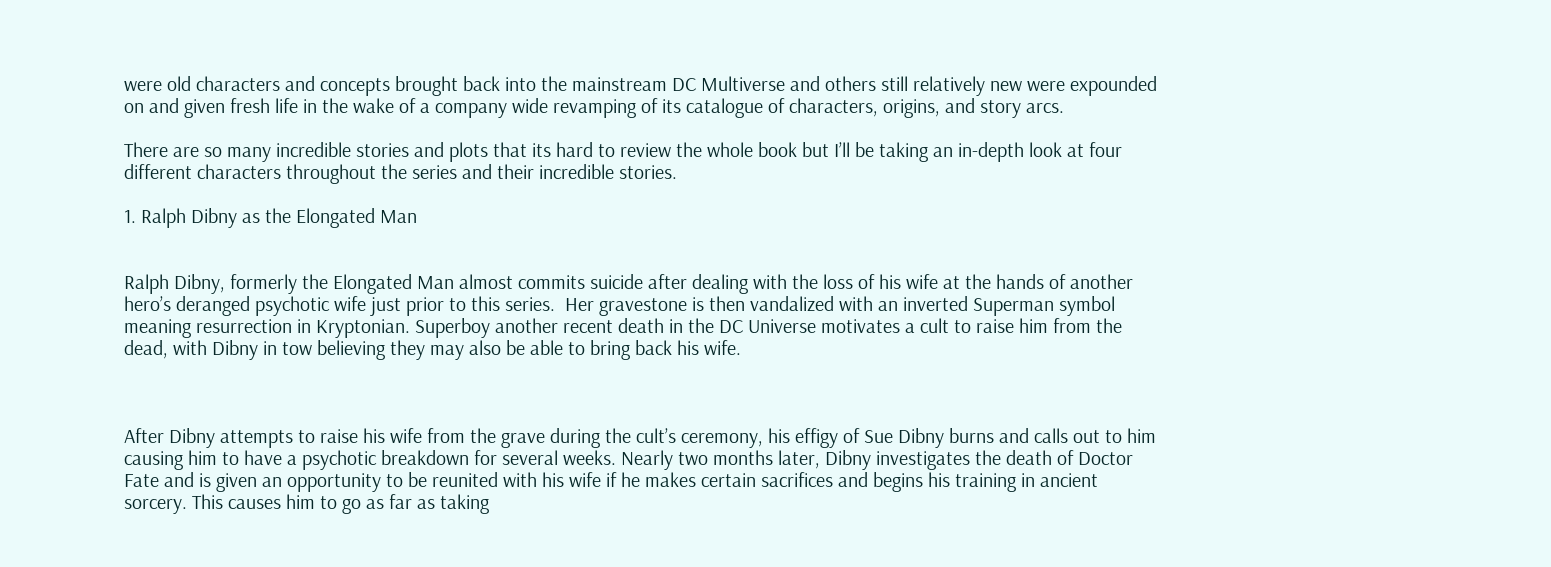were old characters and concepts brought back into the mainstream DC Multiverse and others still relatively new were expounded on and given fresh life in the wake of a company wide revamping of its catalogue of characters, origins, and story arcs.

There are so many incredible stories and plots that its hard to review the whole book but I’ll be taking an in-depth look at four different characters throughout the series and their incredible stories.

1. Ralph Dibny as the Elongated Man


Ralph Dibny, formerly the Elongated Man almost commits suicide after dealing with the loss of his wife at the hands of another hero’s deranged psychotic wife just prior to this series.  Her gravestone is then vandalized with an inverted Superman symbol meaning resurrection in Kryptonian. Superboy another recent death in the DC Universe motivates a cult to raise him from the dead, with Dibny in tow believing they may also be able to bring back his wife.



After Dibny attempts to raise his wife from the grave during the cult’s ceremony, his effigy of Sue Dibny burns and calls out to him causing him to have a psychotic breakdown for several weeks. Nearly two months later, Dibny investigates the death of Doctor Fate and is given an opportunity to be reunited with his wife if he makes certain sacrifices and begins his training in ancient sorcery. This causes him to go as far as taking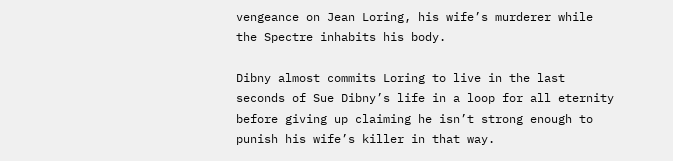vengeance on Jean Loring, his wife’s murderer while the Spectre inhabits his body.

Dibny almost commits Loring to live in the last seconds of Sue Dibny’s life in a loop for all eternity before giving up claiming he isn’t strong enough to punish his wife’s killer in that way.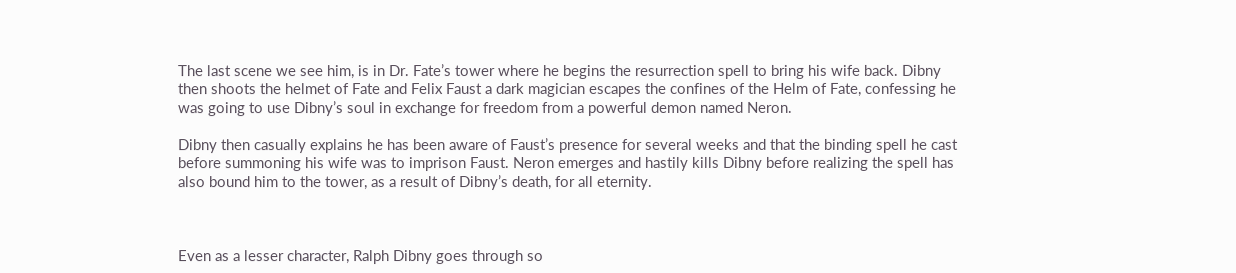The last scene we see him, is in Dr. Fate’s tower where he begins the resurrection spell to bring his wife back. Dibny then shoots the helmet of Fate and Felix Faust a dark magician escapes the confines of the Helm of Fate, confessing he was going to use Dibny’s soul in exchange for freedom from a powerful demon named Neron.

Dibny then casually explains he has been aware of Faust’s presence for several weeks and that the binding spell he cast before summoning his wife was to imprison Faust. Neron emerges and hastily kills Dibny before realizing the spell has also bound him to the tower, as a result of Dibny’s death, for all eternity.



Even as a lesser character, Ralph Dibny goes through so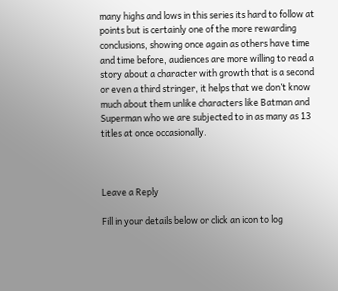many highs and lows in this series its hard to follow at points but is certainly one of the more rewarding conclusions, showing once again as others have time and time before, audiences are more willing to read a story about a character with growth that is a second or even a third stringer, it helps that we don’t know much about them unlike characters like Batman and Superman who we are subjected to in as many as 13 titles at once occasionally.



Leave a Reply

Fill in your details below or click an icon to log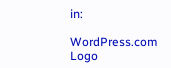in:

WordPress.com Logo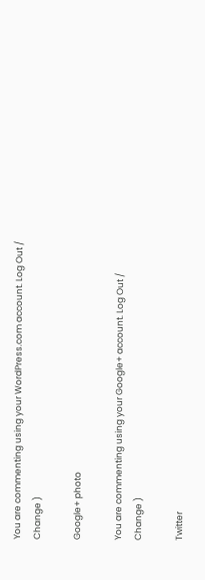You are commenting using your WordPress.com account. Log Out /  Change )

Google+ photo

You are commenting using your Google+ account. Log Out /  Change )

Twitter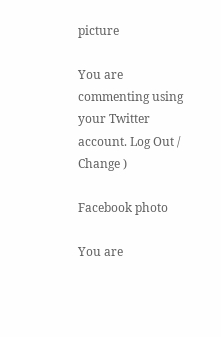picture

You are commenting using your Twitter account. Log Out /  Change )

Facebook photo

You are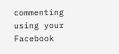commenting using your Facebook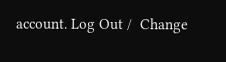account. Log Out /  Change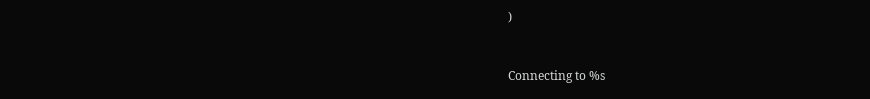)


Connecting to %s